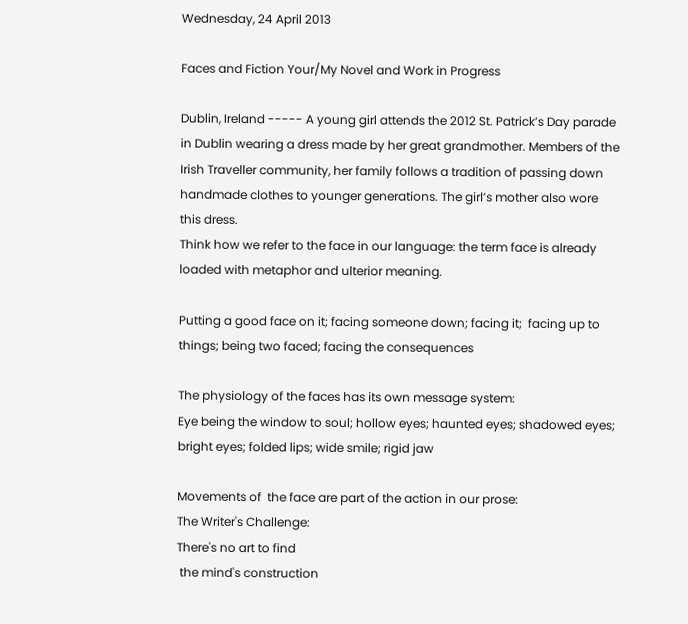Wednesday, 24 April 2013

Faces and Fiction Your/My Novel and Work in Progress

Dublin, Ireland ----- A young girl attends the 2012 St. Patrick’s Day parade in Dublin wearing a dress made by her great grandmother. Members of the Irish Traveller community, her family follows a tradition of passing down handmade clothes to younger generations. The girl’s mother also wore this dress.
Think how we refer to the face in our language: the term face is already loaded with metaphor and ulterior meaning.

Putting a good face on it; facing someone down; facing it;  facing up to things; being two faced; facing the consequences

The physiology of the faces has its own message system:
Eye being the window to soul; hollow eyes; haunted eyes; shadowed eyes; bright eyes; folded lips; wide smile; rigid jaw

Movements of  the face are part of the action in our prose:
The Writer's Challenge:
There's no art to find
 the mind's construction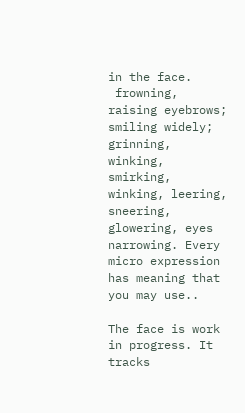in the face.
 frowning, raising eyebrows; smiling widely; grinning,  winking, smirking, winking, leering, sneering, glowering, eyes narrowing. Every micro expression has meaning that you may use..

The face is work in progress. It tracks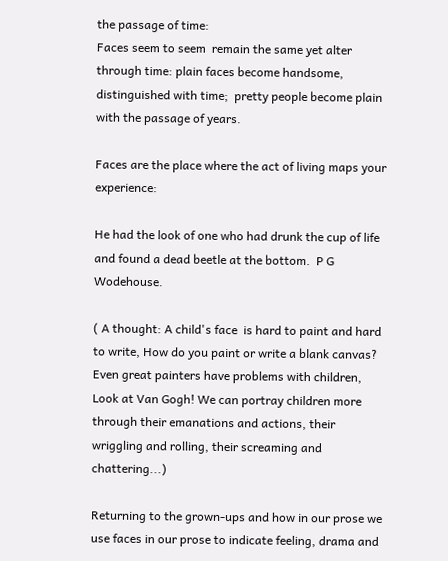the passage of time:
Faces seem to seem  remain the same yet alter  through time: plain faces become handsome, distinguished with time;  pretty people become plain with the passage of years.

Faces are the place where the act of living maps your experience:

He had the look of one who had drunk the cup of life and found a dead beetle at the bottom.  P G Wodehouse.

( A thought: A child's face  is hard to paint and hard to write, How do you paint or write a blank canvas? Even great painters have problems with children, Look at Van Gogh! We can portray children more through their emanations and actions, their wriggling and rolling, their screaming and chattering...)

Returning to the grown-ups and how in our prose we use faces in our prose to indicate feeling, drama and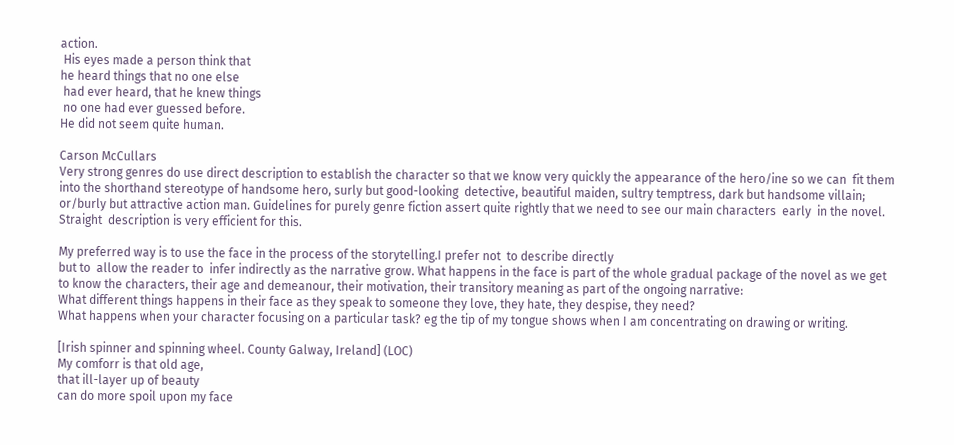action.
 His eyes made a person think that
he heard things that no one else
 had ever heard, that he knew things
 no one had ever guessed before.
He did not seem quite human.

Carson McCullars
Very strong genres do use direct description to establish the character so that we know very quickly the appearance of the hero/ine so we can  fit them into the shorthand stereotype of handsome hero, surly but good-looking  detective, beautiful maiden, sultry temptress, dark but handsome villain; or/burly but attractive action man. Guidelines for purely genre fiction assert quite rightly that we need to see our main characters  early  in the novel. Straight  description is very efficient for this.

My preferred way is to use the face in the process of the storytelling.I prefer not  to describe directly
but to  allow the reader to  infer indirectly as the narrative grow. What happens in the face is part of the whole gradual package of the novel as we get to know the characters, their age and demeanour, their motivation, their transitory meaning as part of the ongoing narrative:
What different things happens in their face as they speak to someone they love, they hate, they despise, they need?
What happens when your character focusing on a particular task? eg the tip of my tongue shows when I am concentrating on drawing or writing.

[Irish spinner and spinning wheel. County Galway, Ireland] (LOC)
My comforr is that old age,
that ill-layer up of beauty
can do more spoil upon my face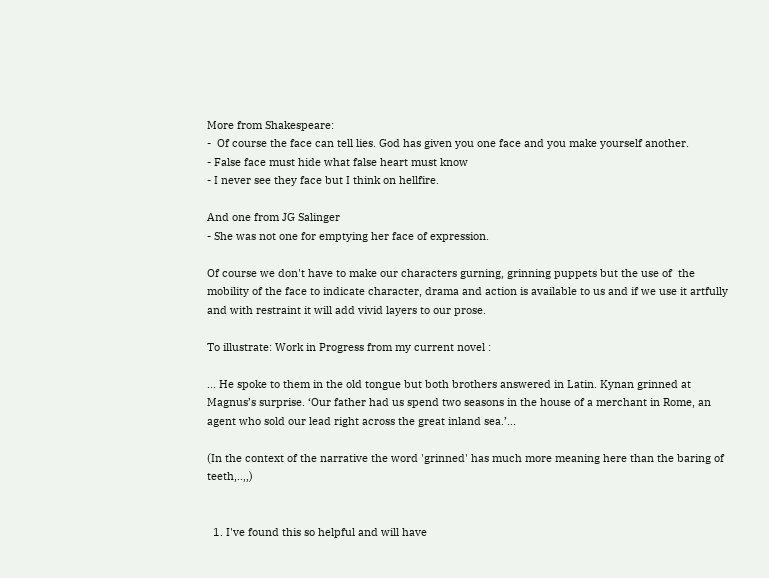More from Shakespeare:
-  Of course the face can tell lies. God has given you one face and you make yourself another.
- False face must hide what false heart must know
- I never see they face but I think on hellfire.

And one from JG Salinger
- She was not one for emptying her face of expression.

Of course we don't have to make our characters gurning, grinning puppets but the use of  the mobility of the face to indicate character, drama and action is available to us and if we use it artfully and with restraint it will add vivid layers to our prose.

To illustrate: Work in Progress from my current novel :

... He spoke to them in the old tongue but both brothers answered in Latin. Kynan grinned at Magnus’s surprise. ‘Our father had us spend two seasons in the house of a merchant in Rome, an agent who sold our lead right across the great inland sea.’...

(In the context of the narrative the word 'grinned' has much more meaning here than the baring of teeth,..,,)


  1. I've found this so helpful and will have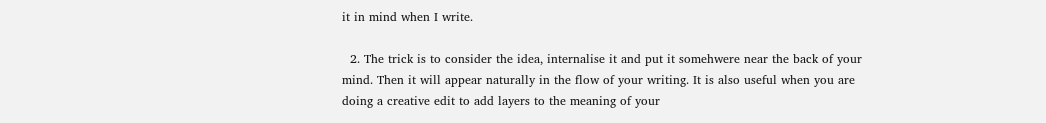it in mind when I write.

  2. The trick is to consider the idea, internalise it and put it somehwere near the back of your mind. Then it will appear naturally in the flow of your writing. It is also useful when you are doing a creative edit to add layers to the meaning of your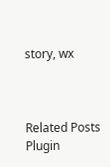story, wx



Related Posts Plugin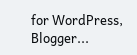for WordPress, Blogger...